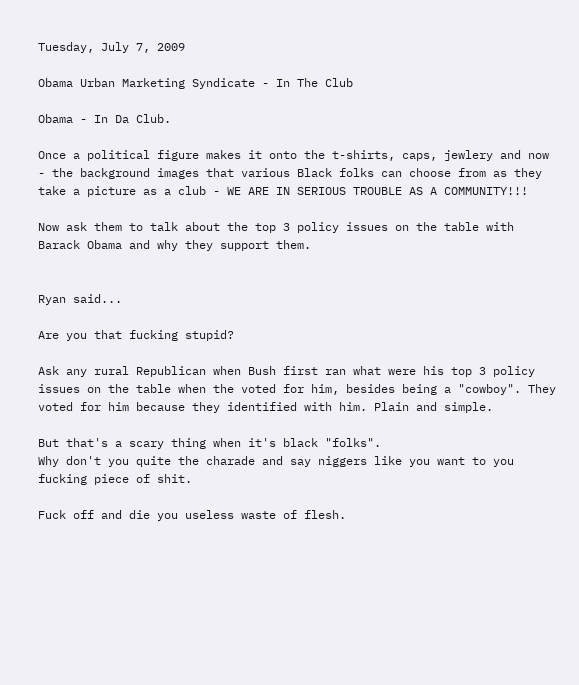Tuesday, July 7, 2009

Obama Urban Marketing Syndicate - In The Club

Obama - In Da Club.

Once a political figure makes it onto the t-shirts, caps, jewlery and now - the background images that various Black folks can choose from as they take a picture as a club - WE ARE IN SERIOUS TROUBLE AS A COMMUNITY!!!

Now ask them to talk about the top 3 policy issues on the table with Barack Obama and why they support them.


Ryan said...

Are you that fucking stupid?

Ask any rural Republican when Bush first ran what were his top 3 policy issues on the table when the voted for him, besides being a "cowboy". They voted for him because they identified with him. Plain and simple.

But that's a scary thing when it's black "folks".
Why don't you quite the charade and say niggers like you want to you fucking piece of shit.

Fuck off and die you useless waste of flesh.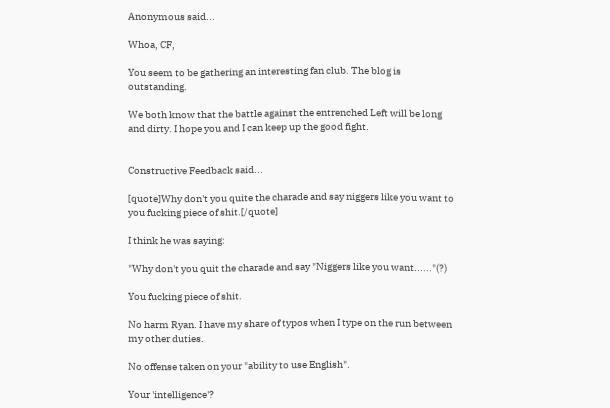Anonymous said...

Whoa, CF,

You seem to be gathering an interesting fan club. The blog is outstanding.

We both know that the battle against the entrenched Left will be long and dirty. I hope you and I can keep up the good fight.


Constructive Feedback said...

[quote]Why don't you quite the charade and say niggers like you want to you fucking piece of shit.[/quote]

I think he was saying:

"Why don't you quit the charade and say "Niggers like you want......"(?)

You fucking piece of shit.

No harm Ryan. I have my share of typos when I type on the run between my other duties.

No offense taken on your "ability to use English".

Your 'intelligence'?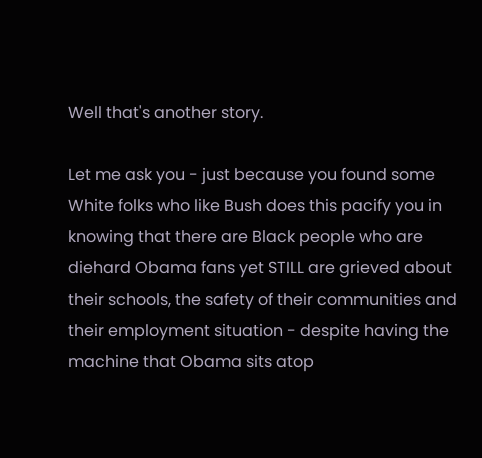Well that's another story.

Let me ask you - just because you found some White folks who like Bush does this pacify you in knowing that there are Black people who are diehard Obama fans yet STILL are grieved about their schools, the safety of their communities and their employment situation - despite having the machine that Obama sits atop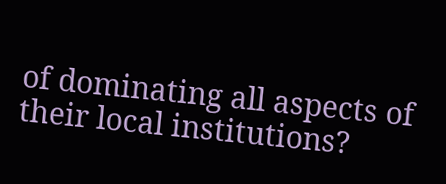of dominating all aspects of their local institutions?